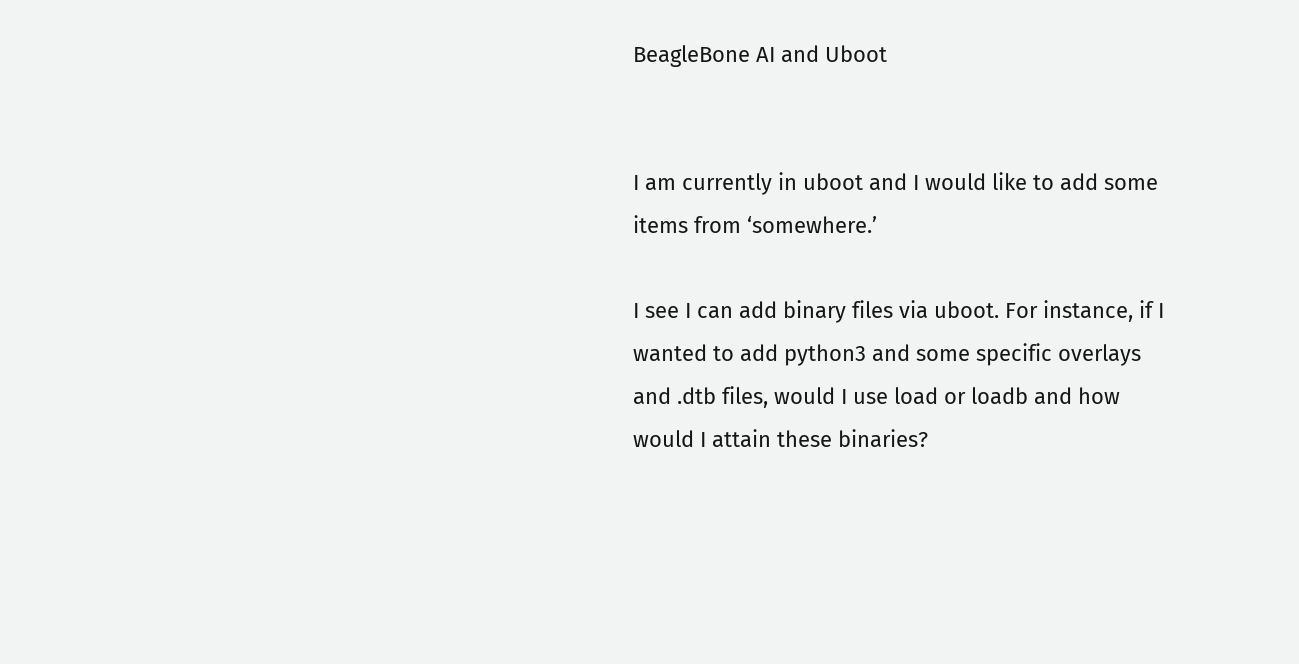BeagleBone AI and Uboot


I am currently in uboot and I would like to add some items from ‘somewhere.’

I see I can add binary files via uboot. For instance, if I wanted to add python3 and some specific overlays and .dtb files, would I use load or loadb and how would I attain these binaries?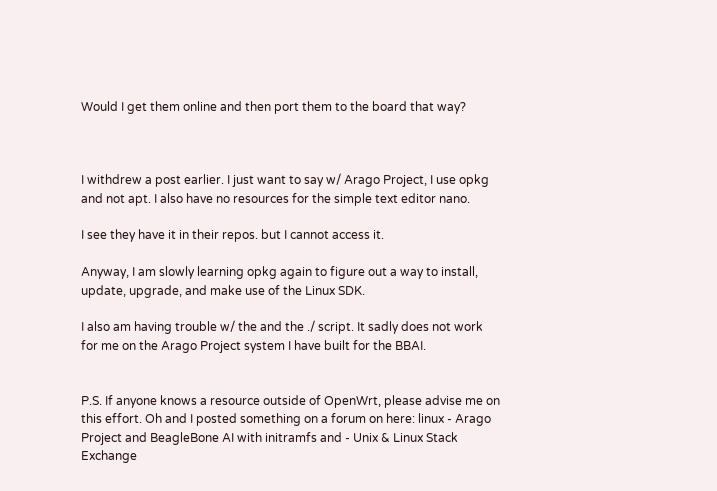Would I get them online and then port them to the board that way?



I withdrew a post earlier. I just want to say w/ Arago Project, I use opkg and not apt. I also have no resources for the simple text editor nano.

I see they have it in their repos. but I cannot access it.

Anyway, I am slowly learning opkg again to figure out a way to install, update, upgrade, and make use of the Linux SDK.

I also am having trouble w/ the and the ./ script. It sadly does not work for me on the Arago Project system I have built for the BBAI.


P.S. If anyone knows a resource outside of OpenWrt, please advise me on this effort. Oh and I posted something on a forum on here: linux - Arago Project and BeagleBone AI with initramfs and - Unix & Linux Stack Exchange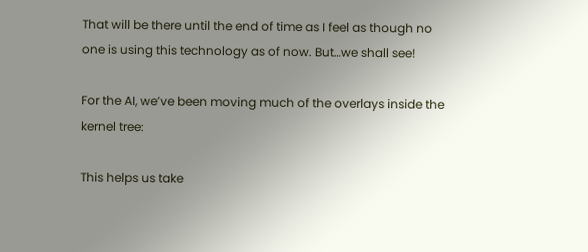That will be there until the end of time as I feel as though no one is using this technology as of now. But…we shall see!

For the AI, we’ve been moving much of the overlays inside the kernel tree:

This helps us take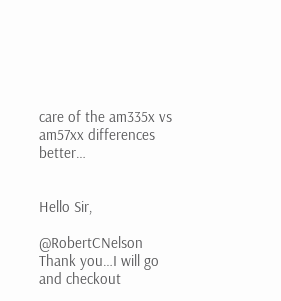care of the am335x vs am57xx differences better…


Hello Sir,

@RobertCNelson Thank you…I will go and checkout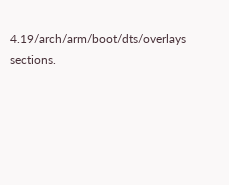4.19/arch/arm/boot/dts/overlays sections.